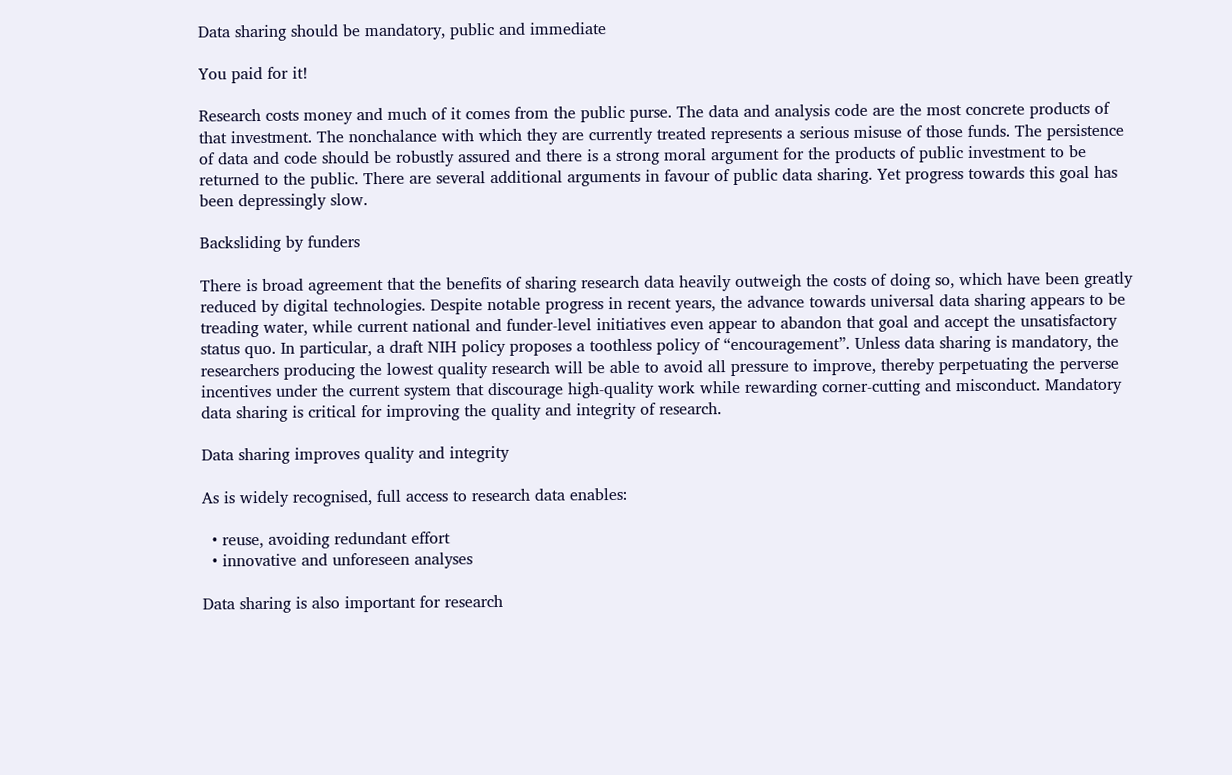Data sharing should be mandatory, public and immediate

You paid for it!

Research costs money and much of it comes from the public purse. The data and analysis code are the most concrete products of that investment. The nonchalance with which they are currently treated represents a serious misuse of those funds. The persistence of data and code should be robustly assured and there is a strong moral argument for the products of public investment to be returned to the public. There are several additional arguments in favour of public data sharing. Yet progress towards this goal has been depressingly slow.

Backsliding by funders

There is broad agreement that the benefits of sharing research data heavily outweigh the costs of doing so, which have been greatly reduced by digital technologies. Despite notable progress in recent years, the advance towards universal data sharing appears to be treading water, while current national and funder-level initiatives even appear to abandon that goal and accept the unsatisfactory status quo. In particular, a draft NIH policy proposes a toothless policy of “encouragement”. Unless data sharing is mandatory, the researchers producing the lowest quality research will be able to avoid all pressure to improve, thereby perpetuating the perverse incentives under the current system that discourage high-quality work while rewarding corner-cutting and misconduct. Mandatory data sharing is critical for improving the quality and integrity of research.

Data sharing improves quality and integrity

As is widely recognised, full access to research data enables:

  • reuse, avoiding redundant effort
  • innovative and unforeseen analyses

Data sharing is also important for research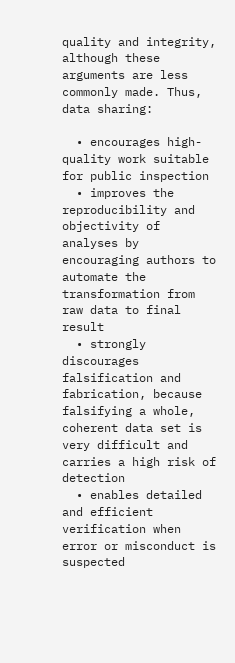quality and integrity, although these arguments are less commonly made. Thus, data sharing:

  • encourages high-quality work suitable for public inspection
  • improves the reproducibility and objectivity of analyses by encouraging authors to automate the transformation from raw data to final result
  • strongly discourages falsification and fabrication, because falsifying a whole, coherent data set is very difficult and carries a high risk of detection
  • enables detailed and efficient verification when error or misconduct is suspected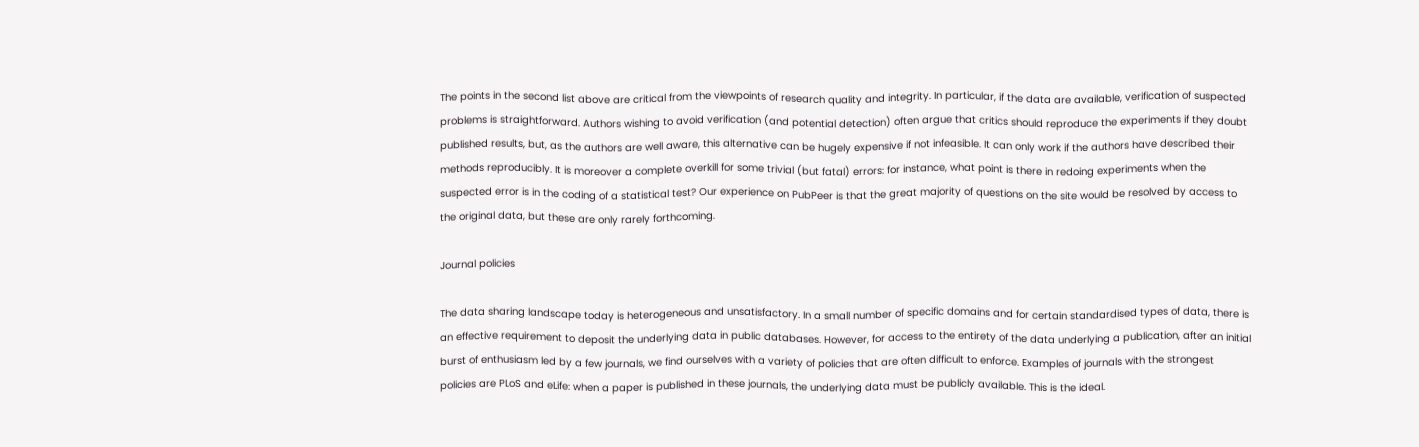The points in the second list above are critical from the viewpoints of research quality and integrity. In particular, if the data are available, verification of suspected problems is straightforward. Authors wishing to avoid verification (and potential detection) often argue that critics should reproduce the experiments if they doubt published results, but, as the authors are well aware, this alternative can be hugely expensive if not infeasible. It can only work if the authors have described their methods reproducibly. It is moreover a complete overkill for some trivial (but fatal) errors: for instance, what point is there in redoing experiments when the suspected error is in the coding of a statistical test? Our experience on PubPeer is that the great majority of questions on the site would be resolved by access to the original data, but these are only rarely forthcoming.

Journal policies

The data sharing landscape today is heterogeneous and unsatisfactory. In a small number of specific domains and for certain standardised types of data, there is an effective requirement to deposit the underlying data in public databases. However, for access to the entirety of the data underlying a publication, after an initial burst of enthusiasm led by a few journals, we find ourselves with a variety of policies that are often difficult to enforce. Examples of journals with the strongest policies are PLoS and eLife: when a paper is published in these journals, the underlying data must be publicly available. This is the ideal.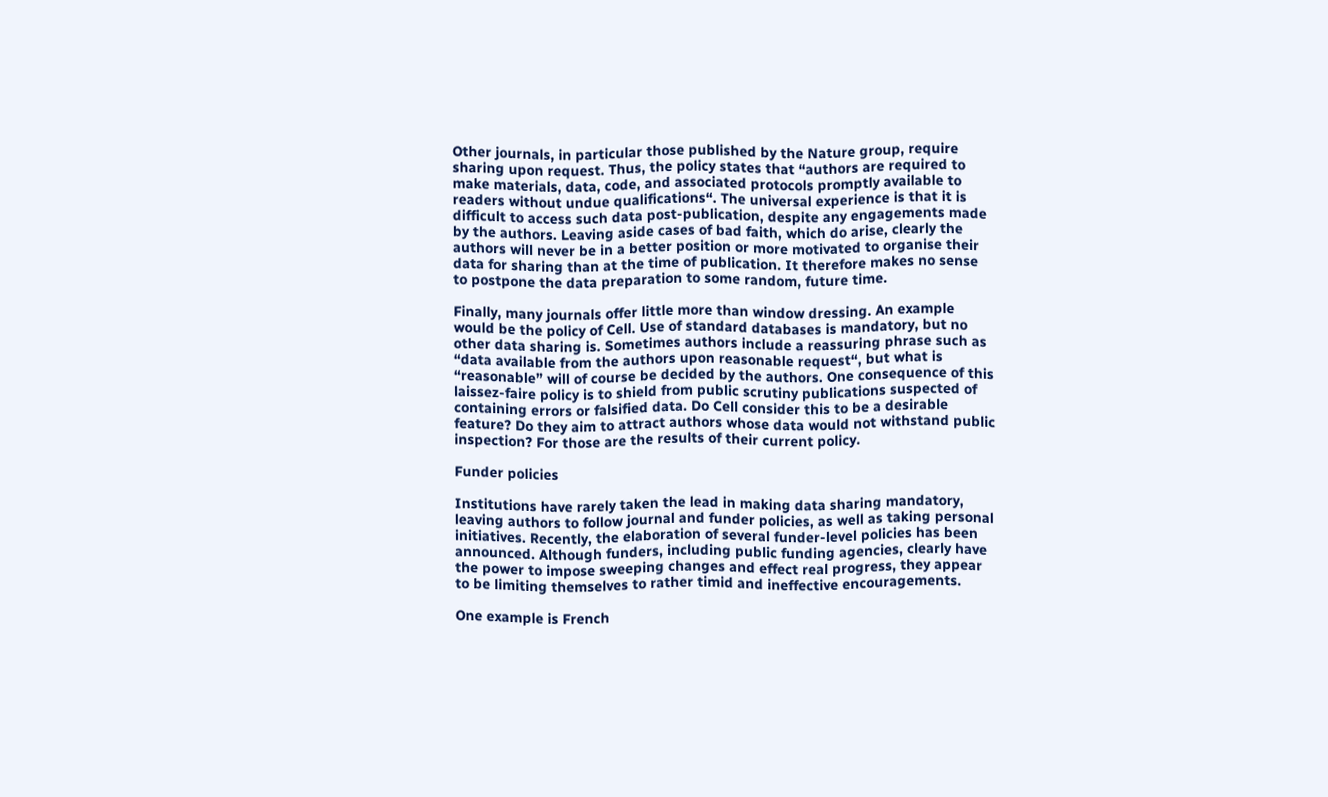Other journals, in particular those published by the Nature group, require sharing upon request. Thus, the policy states that “authors are required to make materials, data, code, and associated protocols promptly available to readers without undue qualifications“. The universal experience is that it is difficult to access such data post-publication, despite any engagements made by the authors. Leaving aside cases of bad faith, which do arise, clearly the authors will never be in a better position or more motivated to organise their data for sharing than at the time of publication. It therefore makes no sense to postpone the data preparation to some random, future time.

Finally, many journals offer little more than window dressing. An example would be the policy of Cell. Use of standard databases is mandatory, but no other data sharing is. Sometimes authors include a reassuring phrase such as “data available from the authors upon reasonable request“, but what is “reasonable” will of course be decided by the authors. One consequence of this laissez-faire policy is to shield from public scrutiny publications suspected of containing errors or falsified data. Do Cell consider this to be a desirable feature? Do they aim to attract authors whose data would not withstand public inspection? For those are the results of their current policy.

Funder policies

Institutions have rarely taken the lead in making data sharing mandatory, leaving authors to follow journal and funder policies, as well as taking personal initiatives. Recently, the elaboration of several funder-level policies has been announced. Although funders, including public funding agencies, clearly have the power to impose sweeping changes and effect real progress, they appear to be limiting themselves to rather timid and ineffective encouragements.

One example is French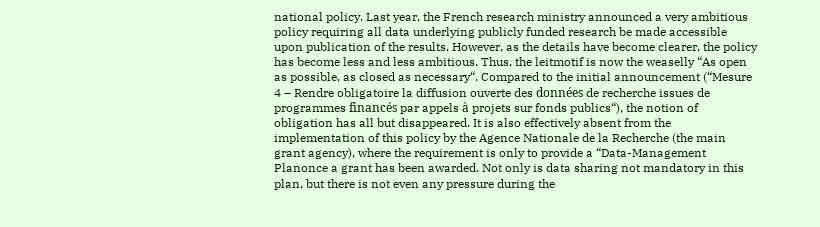national policy. Last year, the French research ministry announced a very ambitious policy requiring all data underlying publicly funded research be made accessible upon publication of the results. However, as the details have become clearer, the policy has become less and less ambitious. Thus, the leitmotif is now the weaselly “As open as possible, as closed as necessary“. Compared to the initial announcement (“Mesure 4 – Rendre obligatoire la diffusion ouverte des données de recherche issues de programmes financés par appels à projets sur fonds publics“), the notion of obligation has all but disappeared. It is also effectively absent from the implementation of this policy by the Agence Nationale de la Recherche (the main grant agency), where the requirement is only to provide a “Data-Management Planonce a grant has been awarded. Not only is data sharing not mandatory in this plan, but there is not even any pressure during the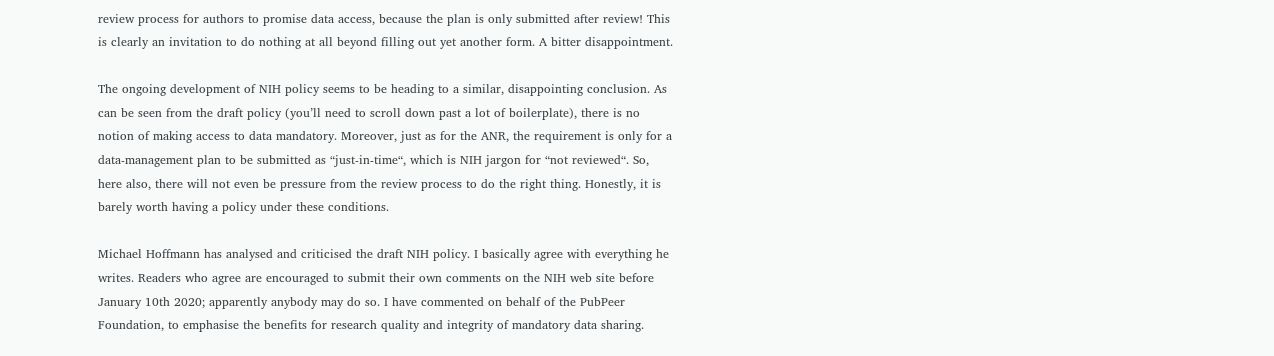review process for authors to promise data access, because the plan is only submitted after review! This is clearly an invitation to do nothing at all beyond filling out yet another form. A bitter disappointment.

The ongoing development of NIH policy seems to be heading to a similar, disappointing conclusion. As can be seen from the draft policy (you’ll need to scroll down past a lot of boilerplate), there is no notion of making access to data mandatory. Moreover, just as for the ANR, the requirement is only for a data-management plan to be submitted as “just-in-time“, which is NIH jargon for “not reviewed“. So, here also, there will not even be pressure from the review process to do the right thing. Honestly, it is barely worth having a policy under these conditions.

Michael Hoffmann has analysed and criticised the draft NIH policy. I basically agree with everything he writes. Readers who agree are encouraged to submit their own comments on the NIH web site before January 10th 2020; apparently anybody may do so. I have commented on behalf of the PubPeer Foundation, to emphasise the benefits for research quality and integrity of mandatory data sharing.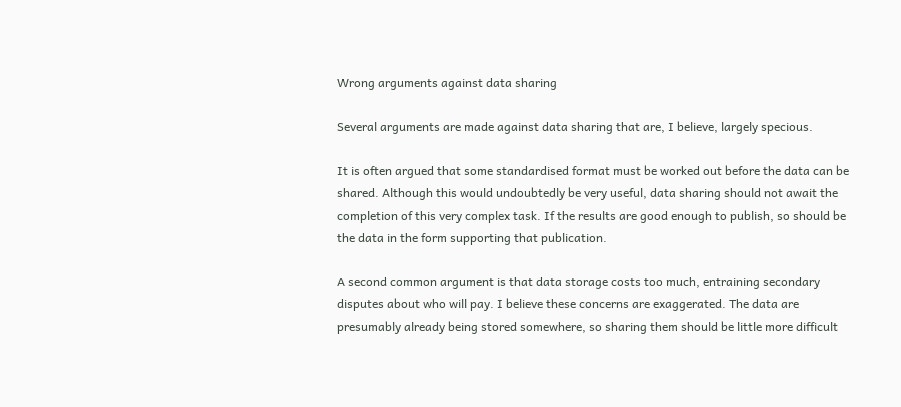Wrong arguments against data sharing

Several arguments are made against data sharing that are, I believe, largely specious.

It is often argued that some standardised format must be worked out before the data can be shared. Although this would undoubtedly be very useful, data sharing should not await the completion of this very complex task. If the results are good enough to publish, so should be the data in the form supporting that publication.

A second common argument is that data storage costs too much, entraining secondary disputes about who will pay. I believe these concerns are exaggerated. The data are presumably already being stored somewhere, so sharing them should be little more difficult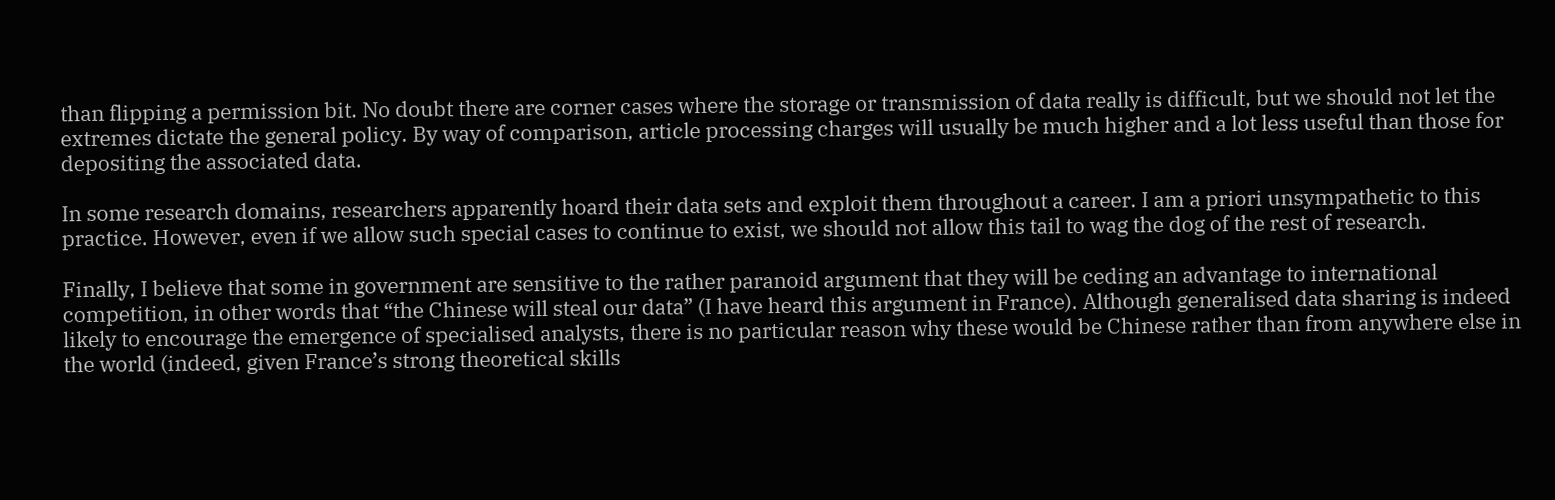than flipping a permission bit. No doubt there are corner cases where the storage or transmission of data really is difficult, but we should not let the extremes dictate the general policy. By way of comparison, article processing charges will usually be much higher and a lot less useful than those for depositing the associated data.

In some research domains, researchers apparently hoard their data sets and exploit them throughout a career. I am a priori unsympathetic to this practice. However, even if we allow such special cases to continue to exist, we should not allow this tail to wag the dog of the rest of research.

Finally, I believe that some in government are sensitive to the rather paranoid argument that they will be ceding an advantage to international competition, in other words that “the Chinese will steal our data” (I have heard this argument in France). Although generalised data sharing is indeed likely to encourage the emergence of specialised analysts, there is no particular reason why these would be Chinese rather than from anywhere else in the world (indeed, given France’s strong theoretical skills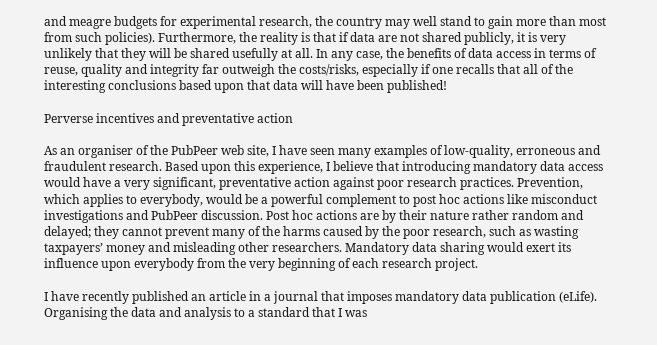and meagre budgets for experimental research, the country may well stand to gain more than most from such policies). Furthermore, the reality is that if data are not shared publicly, it is very unlikely that they will be shared usefully at all. In any case, the benefits of data access in terms of reuse, quality and integrity far outweigh the costs/risks, especially if one recalls that all of the interesting conclusions based upon that data will have been published!

Perverse incentives and preventative action

As an organiser of the PubPeer web site, I have seen many examples of low-quality, erroneous and fraudulent research. Based upon this experience, I believe that introducing mandatory data access would have a very significant, preventative action against poor research practices. Prevention, which applies to everybody, would be a powerful complement to post hoc actions like misconduct investigations and PubPeer discussion. Post hoc actions are by their nature rather random and delayed; they cannot prevent many of the harms caused by the poor research, such as wasting taxpayers’ money and misleading other researchers. Mandatory data sharing would exert its influence upon everybody from the very beginning of each research project.

I have recently published an article in a journal that imposes mandatory data publication (eLife). Organising the data and analysis to a standard that I was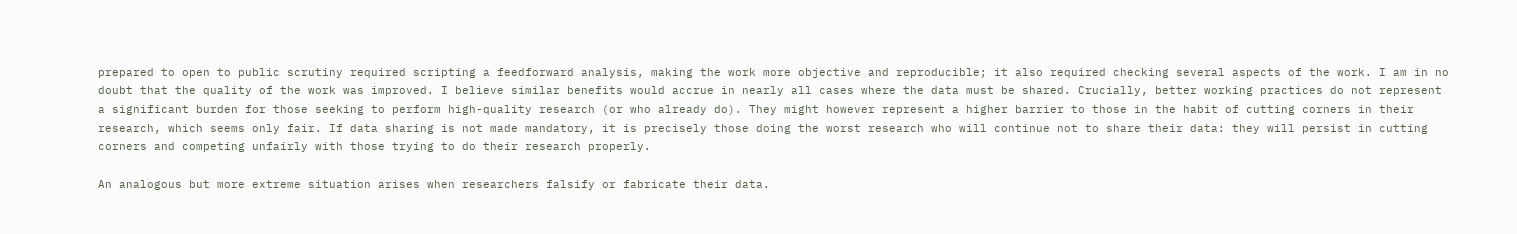prepared to open to public scrutiny required scripting a feedforward analysis, making the work more objective and reproducible; it also required checking several aspects of the work. I am in no doubt that the quality of the work was improved. I believe similar benefits would accrue in nearly all cases where the data must be shared. Crucially, better working practices do not represent a significant burden for those seeking to perform high-quality research (or who already do). They might however represent a higher barrier to those in the habit of cutting corners in their research, which seems only fair. If data sharing is not made mandatory, it is precisely those doing the worst research who will continue not to share their data: they will persist in cutting corners and competing unfairly with those trying to do their research properly.

An analogous but more extreme situation arises when researchers falsify or fabricate their data.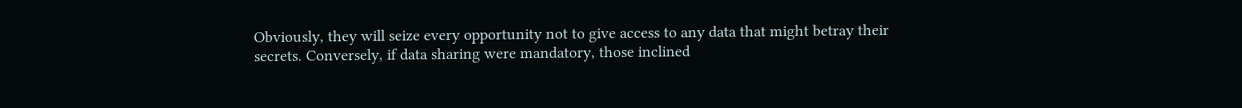Obviously, they will seize every opportunity not to give access to any data that might betray their secrets. Conversely, if data sharing were mandatory, those inclined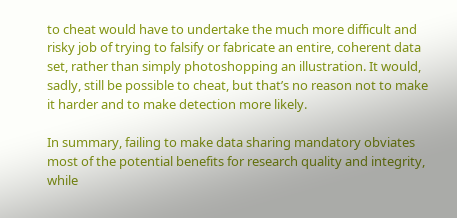to cheat would have to undertake the much more difficult and risky job of trying to falsify or fabricate an entire, coherent data set, rather than simply photoshopping an illustration. It would, sadly, still be possible to cheat, but that’s no reason not to make it harder and to make detection more likely.

In summary, failing to make data sharing mandatory obviates most of the potential benefits for research quality and integrity, while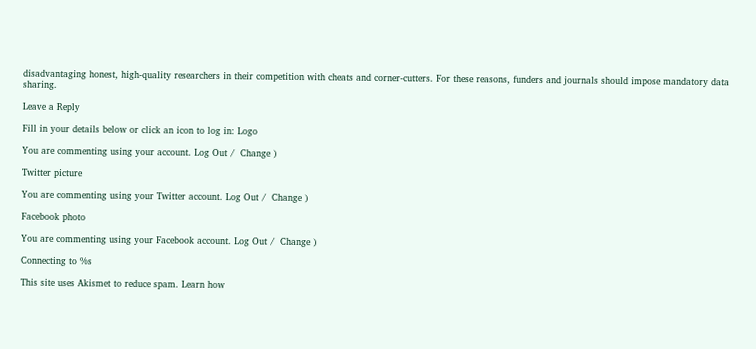disadvantaging honest, high-quality researchers in their competition with cheats and corner-cutters. For these reasons, funders and journals should impose mandatory data sharing.

Leave a Reply

Fill in your details below or click an icon to log in: Logo

You are commenting using your account. Log Out /  Change )

Twitter picture

You are commenting using your Twitter account. Log Out /  Change )

Facebook photo

You are commenting using your Facebook account. Log Out /  Change )

Connecting to %s

This site uses Akismet to reduce spam. Learn how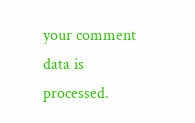your comment data is processed.